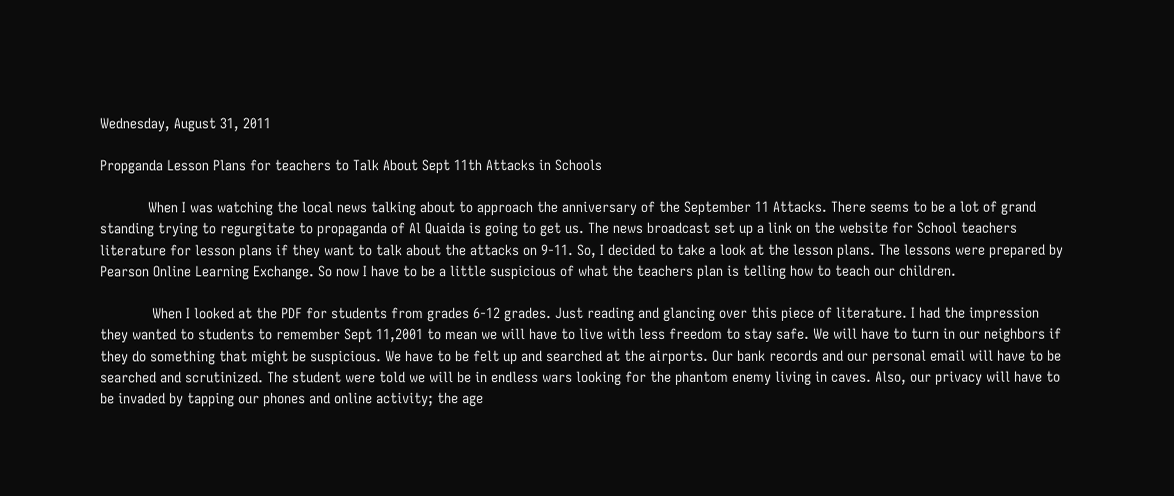Wednesday, August 31, 2011

Propganda Lesson Plans for teachers to Talk About Sept 11th Attacks in Schools

            When I was watching the local news talking about to approach the anniversary of the September 11 Attacks. There seems to be a lot of grand standing trying to regurgitate to propaganda of Al Quaida is going to get us. The news broadcast set up a link on the website for School teachers literature for lesson plans if they want to talk about the attacks on 9-11. So, I decided to take a look at the lesson plans. The lessons were prepared by Pearson Online Learning Exchange. So now I have to be a little suspicious of what the teachers plan is telling how to teach our children.

             When I looked at the PDF for students from grades 6-12 grades. Just reading and glancing over this piece of literature. I had the impression they wanted to students to remember Sept 11,2001 to mean we will have to live with less freedom to stay safe. We will have to turn in our neighbors if they do something that might be suspicious. We have to be felt up and searched at the airports. Our bank records and our personal email will have to be searched and scrutinized. The student were told we will be in endless wars looking for the phantom enemy living in caves. Also, our privacy will have to be invaded by tapping our phones and online activity; the age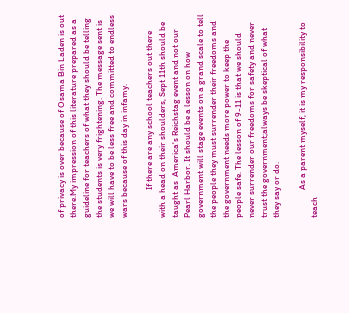of privacy is over because of Osama Bin Laden is out there.My impression of this literature prepared as a guideline for teachers of what they should be telling the students is very frightening. The message sent is we will have to be less free and committed to endless wars because of this day in infamy.

              If there are any school teachers out there with a head on their shoulders, Sept 11th should be taught as  America's Reichstag event and not our Pearl Harbor. It should be a lesson on how government will stage events on a grand scale to tell the people they must surrender their freedoms and the government needs more power to keep the people safe. The lesson of 9-11 is that we should never surrender our freedoms for safety and never trust the government;always be skeptical of what they say or do.

              As a parent myself, it is my responsibility to teach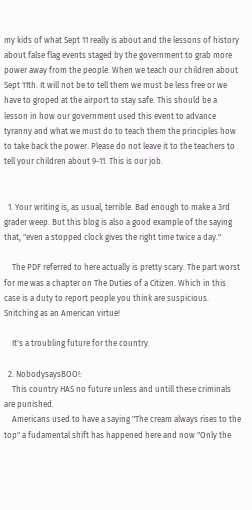my kids of what Sept 11 really is about and the lessons of history about false flag events staged by the government to grab more power away from the people. When we teach our children about Sept 11th. It will not be to tell them we must be less free or we have to groped at the airport to stay safe. This should be a lesson in how our government used this event to advance tyranny and what we must do to teach them the principles how to take back the power. Please do not leave it to the teachers to tell your children about 9-11. This is our job.


  1. Your writing is, as usual, terrible. Bad enough to make a 3rd grader weep. But this blog is also a good example of the saying that, "even a stopped clock gives the right time twice a day."

    The PDF referred to here actually is pretty scary. The part worst for me was a chapter on The Duties of a Citizen. Which in this case is a duty to report people you think are suspicious. Snitching as an American virtue!

    It's a troubling future for the country.

  2. NobodysaysBOO!:
    This country HAS no future unless and untill these criminals are punished.
    Americans used to have a saying "The cream always rises to the top" a fudamental shift has happened here and now "Only the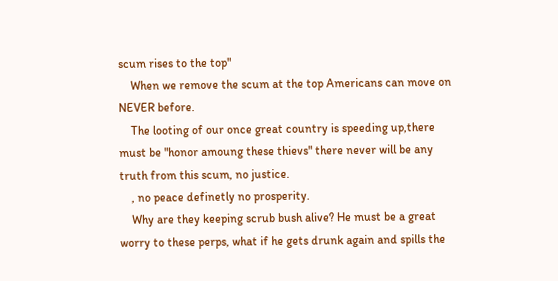scum rises to the top"
    When we remove the scum at the top Americans can move on NEVER before.
    The looting of our once great country is speeding up,there must be "honor amoung these thievs" there never will be any truth from this scum, no justice.
    , no peace definetly no prosperity.
    Why are they keeping scrub bush alive? He must be a great worry to these perps, what if he gets drunk again and spills the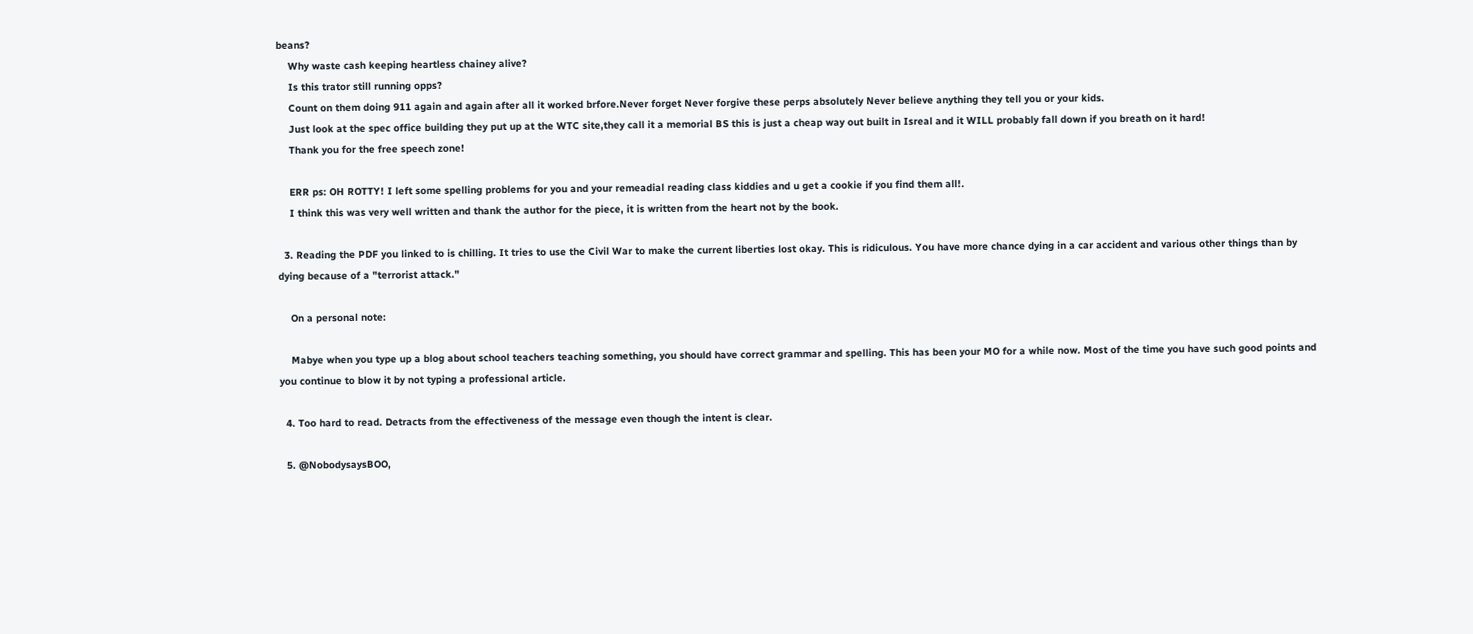beans?
    Why waste cash keeping heartless chainey alive?
    Is this trator still running opps?
    Count on them doing 911 again and again after all it worked brfore.Never forget Never forgive these perps absolutely Never believe anything they tell you or your kids.
    Just look at the spec office building they put up at the WTC site,they call it a memorial BS this is just a cheap way out built in Isreal and it WILL probably fall down if you breath on it hard!
    Thank you for the free speech zone!

    ERR ps: OH ROTTY! I left some spelling problems for you and your remeadial reading class kiddies and u get a cookie if you find them all!.
    I think this was very well written and thank the author for the piece, it is written from the heart not by the book.

  3. Reading the PDF you linked to is chilling. It tries to use the Civil War to make the current liberties lost okay. This is ridiculous. You have more chance dying in a car accident and various other things than by dying because of a "terrorist attack."

    On a personal note:

    Mabye when you type up a blog about school teachers teaching something, you should have correct grammar and spelling. This has been your MO for a while now. Most of the time you have such good points and you continue to blow it by not typing a professional article.

  4. Too hard to read. Detracts from the effectiveness of the message even though the intent is clear.

  5. @NobodysaysBOO,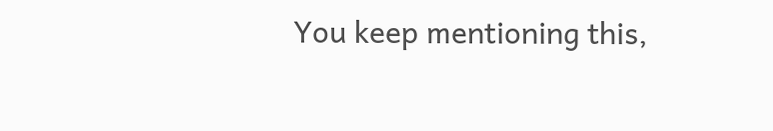You keep mentioning this,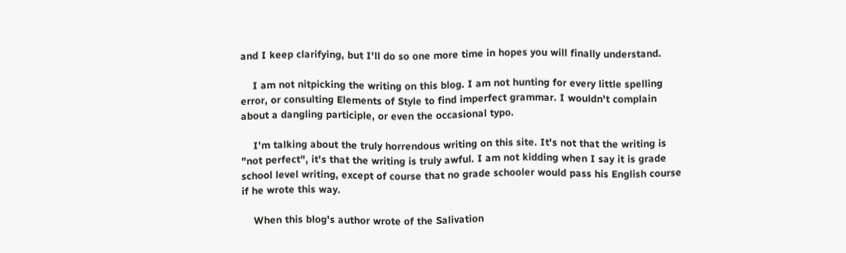and I keep clarifying, but I'll do so one more time in hopes you will finally understand.

    I am not nitpicking the writing on this blog. I am not hunting for every little spelling error, or consulting Elements of Style to find imperfect grammar. I wouldn't complain about a dangling participle, or even the occasional typo.

    I'm talking about the truly horrendous writing on this site. It's not that the writing is "not perfect", it's that the writing is truly awful. I am not kidding when I say it is grade school level writing, except of course that no grade schooler would pass his English course if he wrote this way.

    When this blog's author wrote of the Salivation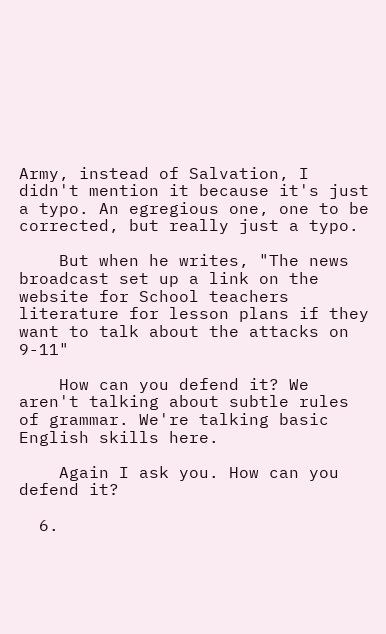Army, instead of Salvation, I didn't mention it because it's just a typo. An egregious one, one to be corrected, but really just a typo.

    But when he writes, "The news broadcast set up a link on the website for School teachers literature for lesson plans if they want to talk about the attacks on 9-11"

    How can you defend it? We aren't talking about subtle rules of grammar. We're talking basic English skills here.

    Again I ask you. How can you defend it?

  6.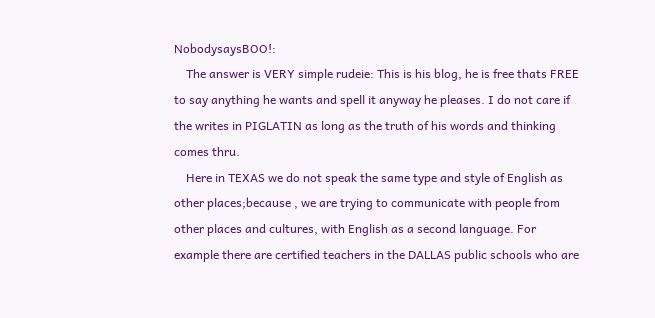NobodysaysBOO!:
    The answer is VERY simple rudeie: This is his blog, he is free thats FREE to say anything he wants and spell it anyway he pleases. I do not care if the writes in PIGLATIN as long as the truth of his words and thinking comes thru.
    Here in TEXAS we do not speak the same type and style of English as other places;because , we are trying to communicate with people from other places and cultures, with English as a second language. For example there are certified teachers in the DALLAS public schools who are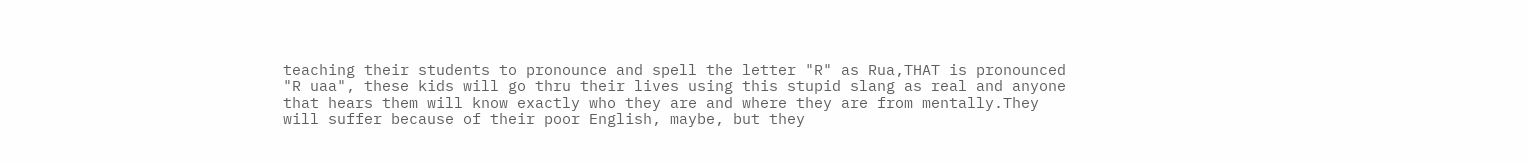teaching their students to pronounce and spell the letter "R" as Rua,THAT is pronounced "R uaa", these kids will go thru their lives using this stupid slang as real and anyone that hears them will know exactly who they are and where they are from mentally.They will suffer because of their poor English, maybe, but they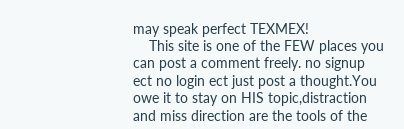may speak perfect TEXMEX!
    This site is one of the FEW places you can post a comment freely. no signup ect no login ect just post a thought.You owe it to stay on HIS topic,distraction and miss direction are the tools of the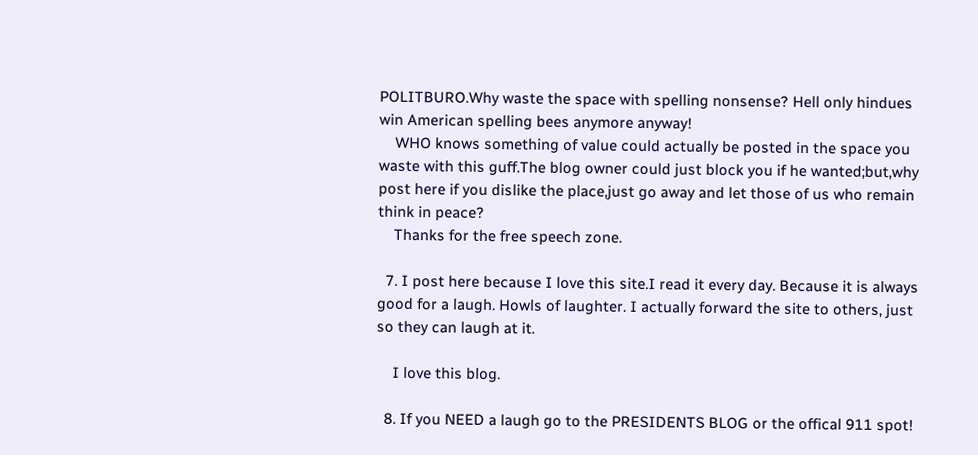POLITBURO.Why waste the space with spelling nonsense? Hell only hindues win American spelling bees anymore anyway!
    WHO knows something of value could actually be posted in the space you waste with this guff.The blog owner could just block you if he wanted;but,why post here if you dislike the place,just go away and let those of us who remain think in peace?
    Thanks for the free speech zone.

  7. I post here because I love this site.I read it every day. Because it is always good for a laugh. Howls of laughter. I actually forward the site to others, just so they can laugh at it.

    I love this blog.

  8. If you NEED a laugh go to the PRESIDENTS BLOG or the offical 911 spot!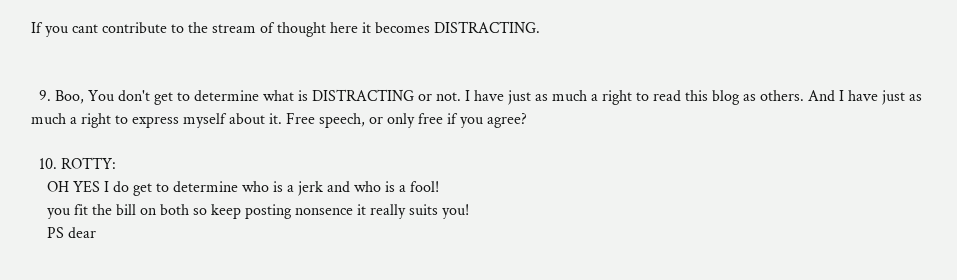If you cant contribute to the stream of thought here it becomes DISTRACTING.


  9. Boo, You don't get to determine what is DISTRACTING or not. I have just as much a right to read this blog as others. And I have just as much a right to express myself about it. Free speech, or only free if you agree?

  10. ROTTY:
    OH YES I do get to determine who is a jerk and who is a fool!
    you fit the bill on both so keep posting nonsence it really suits you!
    PS dear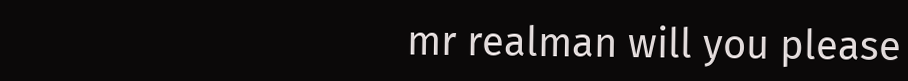mr realman will you please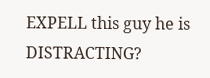EXPELL this guy he is DISTRACTING?